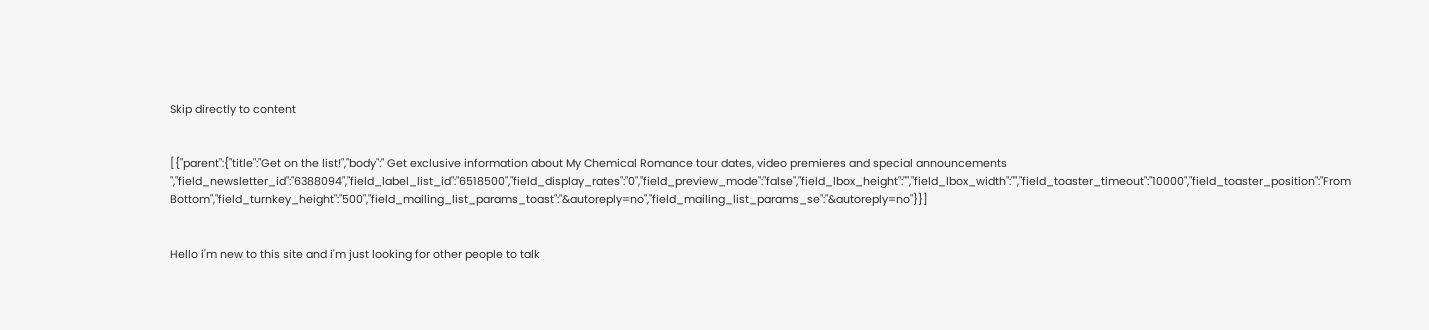Skip directly to content


[{"parent":{"title":"Get on the list!","body":" Get exclusive information about My Chemical Romance tour dates, video premieres and special announcements ","field_newsletter_id":"6388094","field_label_list_id":"6518500","field_display_rates":"0","field_preview_mode":"false","field_lbox_height":"","field_lbox_width":"","field_toaster_timeout":"10000","field_toaster_position":"From Bottom","field_turnkey_height":"500","field_mailing_list_params_toast":"&autoreply=no","field_mailing_list_params_se":"&autoreply=no"}}]


Hello i'm new to this site and i'm just looking for other people to talk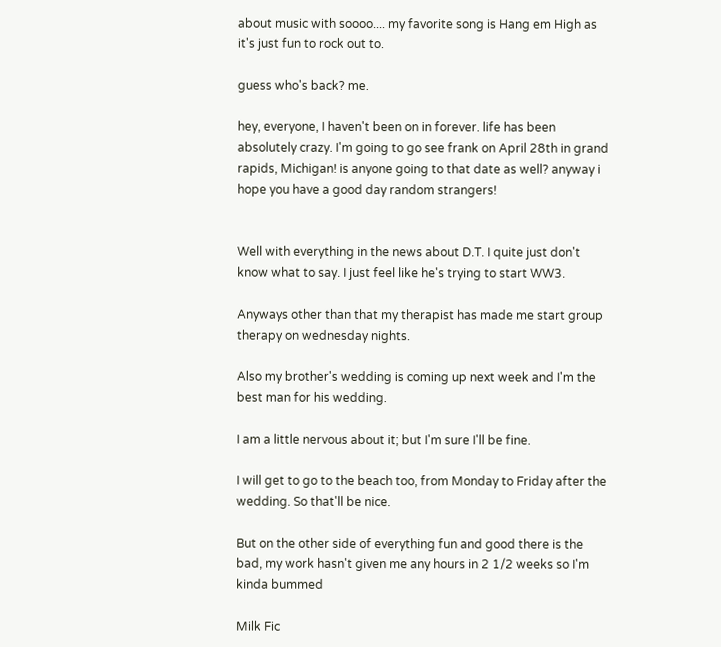about music with soooo.... my favorite song is Hang em High as it's just fun to rock out to.

guess who's back? me.

hey, everyone, I haven't been on in forever. life has been absolutely crazy. I'm going to go see frank on April 28th in grand rapids, Michigan! is anyone going to that date as well? anyway i hope you have a good day random strangers!


Well with everything in the news about D.T. I quite just don't know what to say. I just feel like he's trying to start WW3.

Anyways other than that my therapist has made me start group therapy on wednesday nights.

Also my brother's wedding is coming up next week and I'm the best man for his wedding.

I am a little nervous about it; but I'm sure I'll be fine.

I will get to go to the beach too, from Monday to Friday after the wedding. So that'll be nice.

But on the other side of everything fun and good there is the bad, my work hasn't given me any hours in 2 1/2 weeks so I'm kinda bummed

Milk Fic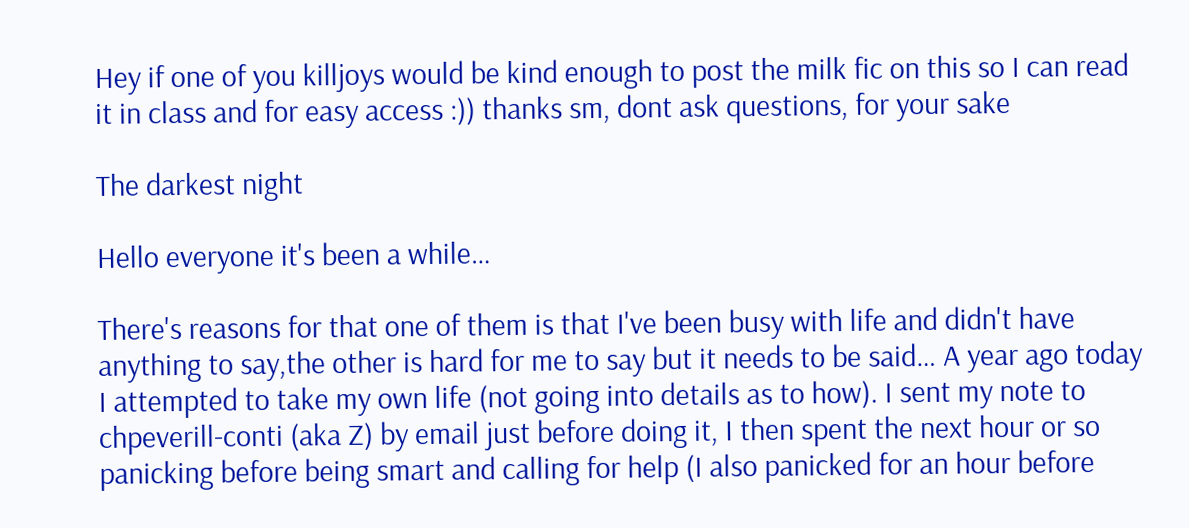Hey if one of you killjoys would be kind enough to post the milk fic on this so I can read it in class and for easy access :)) thanks sm, dont ask questions, for your sake

The darkest night

Hello everyone it's been a while…

There's reasons for that one of them is that I've been busy with life and didn't have anything to say,the other is hard for me to say but it needs to be said… A year ago today I attempted to take my own life (not going into details as to how). I sent my note to chpeverill-conti (aka Z) by email just before doing it, I then spent the next hour or so panicking before being smart and calling for help (I also panicked for an hour before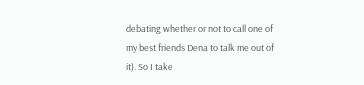debating whether or not to call one of my best friends Dena to talk me out of it). So I take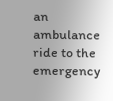an ambulance ride to the emergency